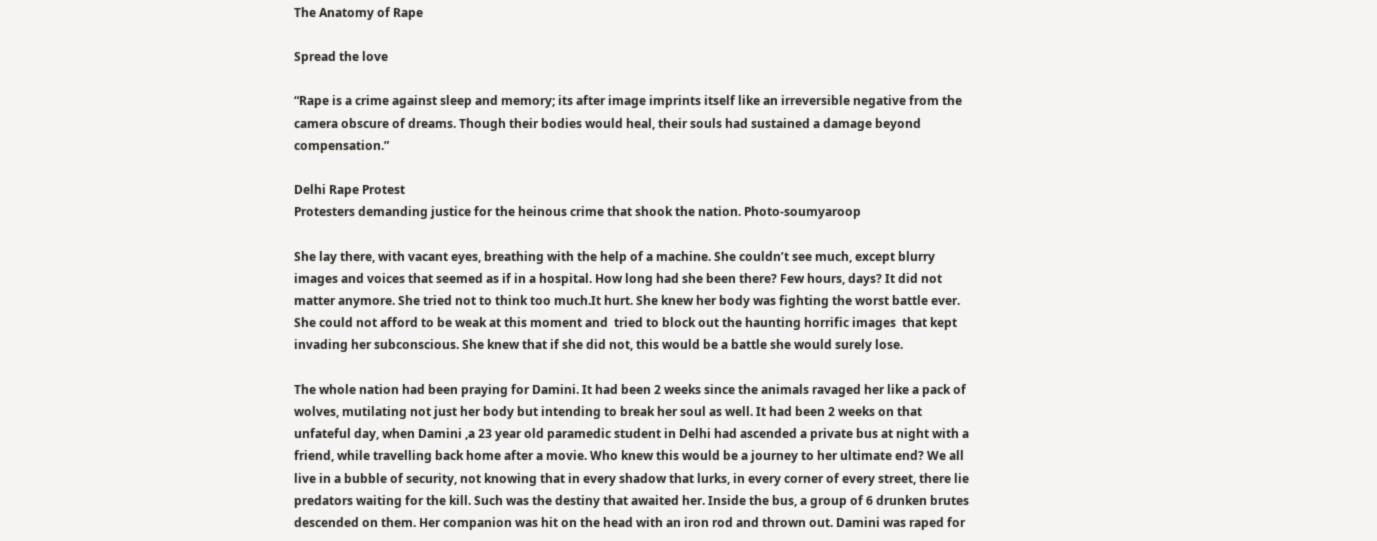The Anatomy of Rape

Spread the love

“Rape is a crime against sleep and memory; its after image imprints itself like an irreversible negative from the camera obscure of dreams. Though their bodies would heal, their souls had sustained a damage beyond compensation.”

Delhi Rape Protest
Protesters demanding justice for the heinous crime that shook the nation. Photo-soumyaroop

She lay there, with vacant eyes, breathing with the help of a machine. She couldn’t see much, except blurry images and voices that seemed as if in a hospital. How long had she been there? Few hours, days? It did not matter anymore. She tried not to think too much.It hurt. She knew her body was fighting the worst battle ever. She could not afford to be weak at this moment and  tried to block out the haunting horrific images  that kept invading her subconscious. She knew that if she did not, this would be a battle she would surely lose.

The whole nation had been praying for Damini. It had been 2 weeks since the animals ravaged her like a pack of wolves, mutilating not just her body but intending to break her soul as well. It had been 2 weeks on that unfateful day, when Damini ,a 23 year old paramedic student in Delhi had ascended a private bus at night with a friend, while travelling back home after a movie. Who knew this would be a journey to her ultimate end? We all live in a bubble of security, not knowing that in every shadow that lurks, in every corner of every street, there lie predators waiting for the kill. Such was the destiny that awaited her. Inside the bus, a group of 6 drunken brutes descended on them. Her companion was hit on the head with an iron rod and thrown out. Damini was raped for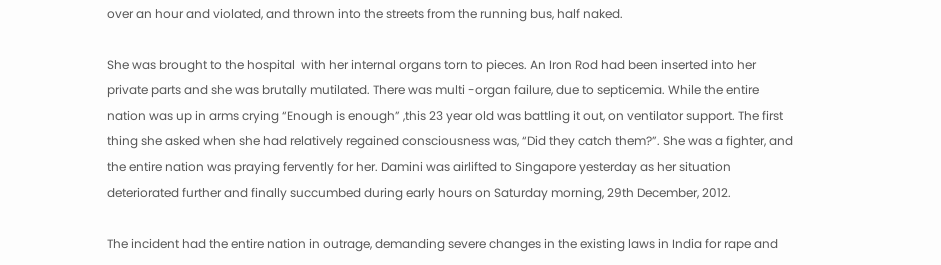over an hour and violated, and thrown into the streets from the running bus, half naked.

She was brought to the hospital  with her internal organs torn to pieces. An Iron Rod had been inserted into her private parts and she was brutally mutilated. There was multi -organ failure, due to septicemia. While the entire nation was up in arms crying “Enough is enough” ,this 23 year old was battling it out, on ventilator support. The first thing she asked when she had relatively regained consciousness was, “Did they catch them?”. She was a fighter, and the entire nation was praying fervently for her. Damini was airlifted to Singapore yesterday as her situation deteriorated further and finally succumbed during early hours on Saturday morning, 29th December, 2012.

The incident had the entire nation in outrage, demanding severe changes in the existing laws in India for rape and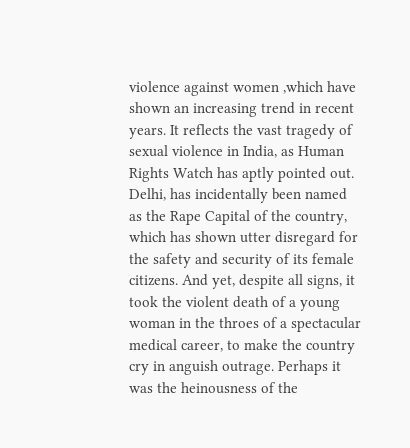violence against women ,which have shown an increasing trend in recent years. It reflects the vast tragedy of sexual violence in India, as Human Rights Watch has aptly pointed out. Delhi, has incidentally been named as the Rape Capital of the country, which has shown utter disregard for the safety and security of its female citizens. And yet, despite all signs, it took the violent death of a young woman in the throes of a spectacular medical career, to make the country cry in anguish outrage. Perhaps it was the heinousness of the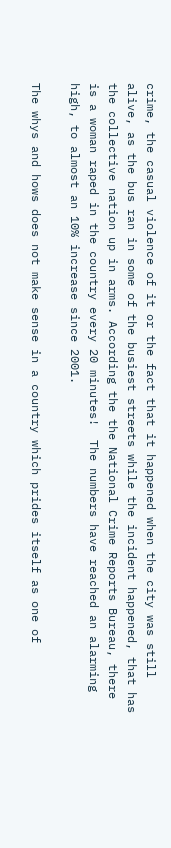crime, the casual violence of it or the fact that it happened when the city was still alive, as the bus ran in some of the busiest streets while the incident happened, that has the collective nation up in arms. According the the National Crime Reports Bureau, there is a woman raped in the country every 20 minutes!  The numbers have reached an alarming high, to almost an 10% increase since 2001.

The whys and hows does not make sense in a country which prides itself as one of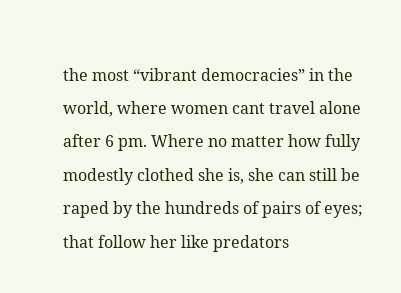the most “vibrant democracies” in the world, where women cant travel alone after 6 pm. Where no matter how fully modestly clothed she is, she can still be raped by the hundreds of pairs of eyes; that follow her like predators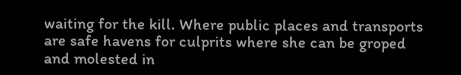waiting for the kill. Where public places and transports are safe havens for culprits where she can be groped and molested in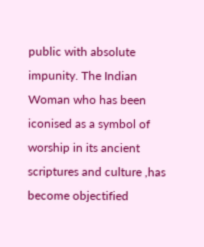public with absolute impunity. The Indian Woman who has been iconised as a symbol of worship in its ancient scriptures and culture ,has become objectified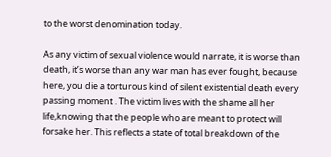to the worst denomination today.

As any victim of sexual violence would narrate, it is worse than death, it’s worse than any war man has ever fought, because here, you die a torturous kind of silent existential death every passing moment . The victim lives with the shame all her life,knowing that the people who are meant to protect will forsake her. This reflects a state of total breakdown of the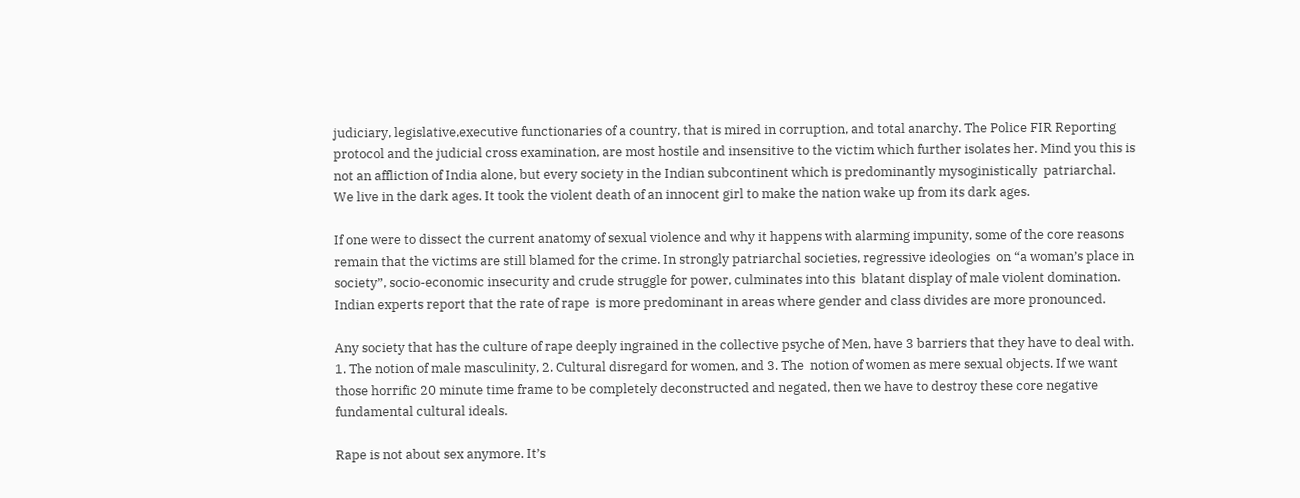judiciary, legislative,executive functionaries of a country, that is mired in corruption, and total anarchy. The Police FIR Reporting protocol and the judicial cross examination, are most hostile and insensitive to the victim which further isolates her. Mind you this is not an affliction of India alone, but every society in the Indian subcontinent which is predominantly mysoginistically  patriarchal. We live in the dark ages. It took the violent death of an innocent girl to make the nation wake up from its dark ages.

If one were to dissect the current anatomy of sexual violence and why it happens with alarming impunity, some of the core reasons remain that the victims are still blamed for the crime. In strongly patriarchal societies, regressive ideologies  on “a woman’s place in society”, socio-economic insecurity and crude struggle for power, culminates into this  blatant display of male violent domination. Indian experts report that the rate of rape  is more predominant in areas where gender and class divides are more pronounced.

Any society that has the culture of rape deeply ingrained in the collective psyche of Men, have 3 barriers that they have to deal with. 1. The notion of male masculinity, 2. Cultural disregard for women, and 3. The  notion of women as mere sexual objects. If we want those horrific 20 minute time frame to be completely deconstructed and negated, then we have to destroy these core negative fundamental cultural ideals.

Rape is not about sex anymore. It’s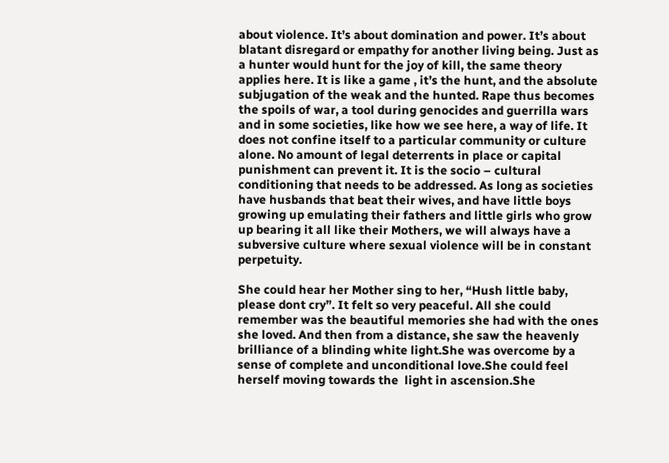about violence. It’s about domination and power. It’s about blatant disregard or empathy for another living being. Just as a hunter would hunt for the joy of kill, the same theory applies here. It is like a game , it’s the hunt, and the absolute subjugation of the weak and the hunted. Rape thus becomes the spoils of war, a tool during genocides and guerrilla wars and in some societies, like how we see here, a way of life. It does not confine itself to a particular community or culture alone. No amount of legal deterrents in place or capital punishment can prevent it. It is the socio – cultural conditioning that needs to be addressed. As long as societies have husbands that beat their wives, and have little boys growing up emulating their fathers and little girls who grow up bearing it all like their Mothers, we will always have a subversive culture where sexual violence will be in constant perpetuity.

She could hear her Mother sing to her, “Hush little baby, please dont cry”. It felt so very peaceful. All she could remember was the beautiful memories she had with the ones she loved. And then from a distance, she saw the heavenly brilliance of a blinding white light.She was overcome by a sense of complete and unconditional love.She could feel herself moving towards the  light in ascension.She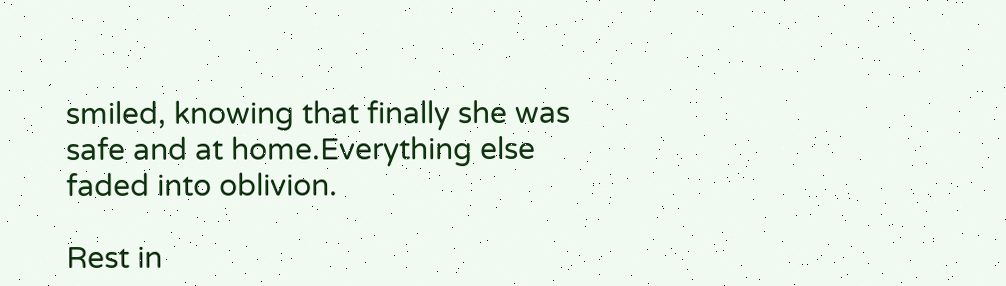smiled, knowing that finally she was safe and at home.Everything else faded into oblivion.

Rest in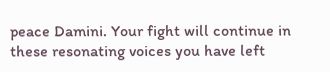peace Damini. Your fight will continue in these resonating voices you have left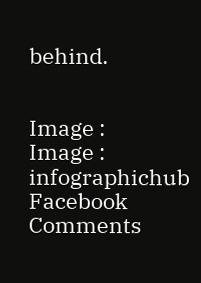behind.


Image :
Image : infographichub
Facebook Comments